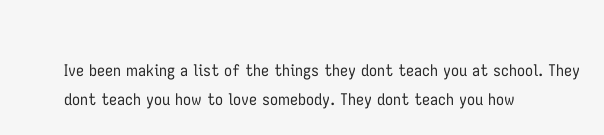Ive been making a list of the things they dont teach you at school. They dont teach you how to love somebody. They dont teach you how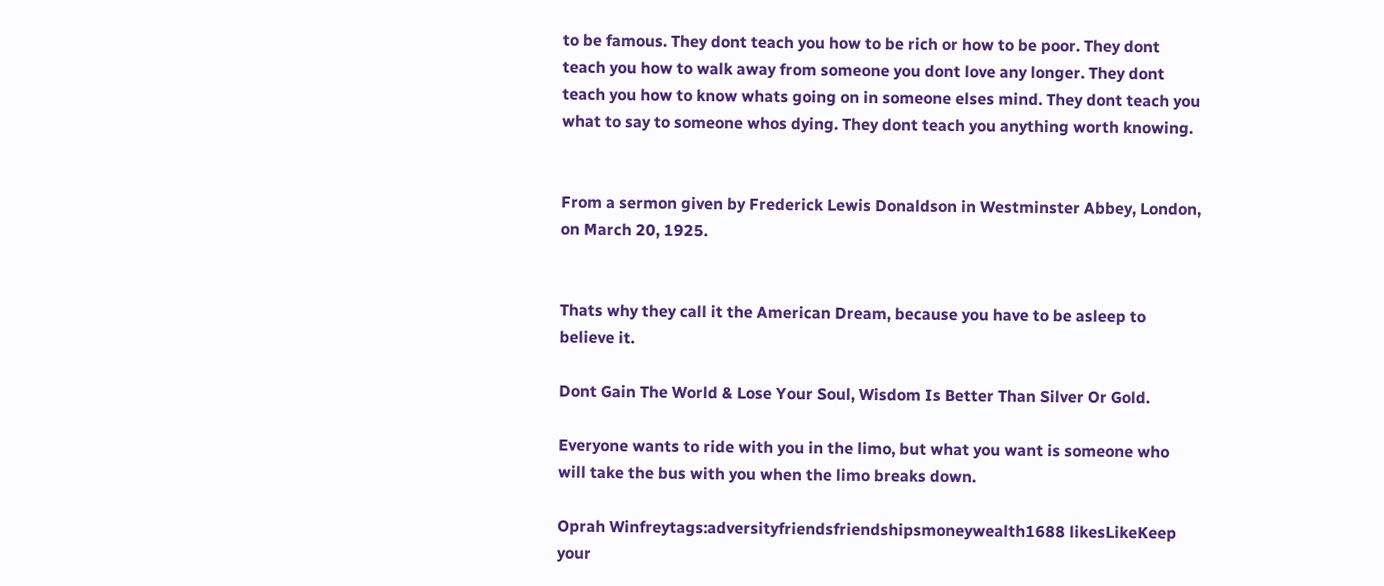to be famous. They dont teach you how to be rich or how to be poor. They dont teach you how to walk away from someone you dont love any longer. They dont teach you how to know whats going on in someone elses mind. They dont teach you what to say to someone whos dying. They dont teach you anything worth knowing.


From a sermon given by Frederick Lewis Donaldson in Westminster Abbey, London, on March 20, 1925.


Thats why they call it the American Dream, because you have to be asleep to believe it.

Dont Gain The World & Lose Your Soul, Wisdom Is Better Than Silver Or Gold.

Everyone wants to ride with you in the limo, but what you want is someone who will take the bus with you when the limo breaks down.

Oprah Winfreytags:adversityfriendsfriendshipsmoneywealth1688 likesLikeKeep your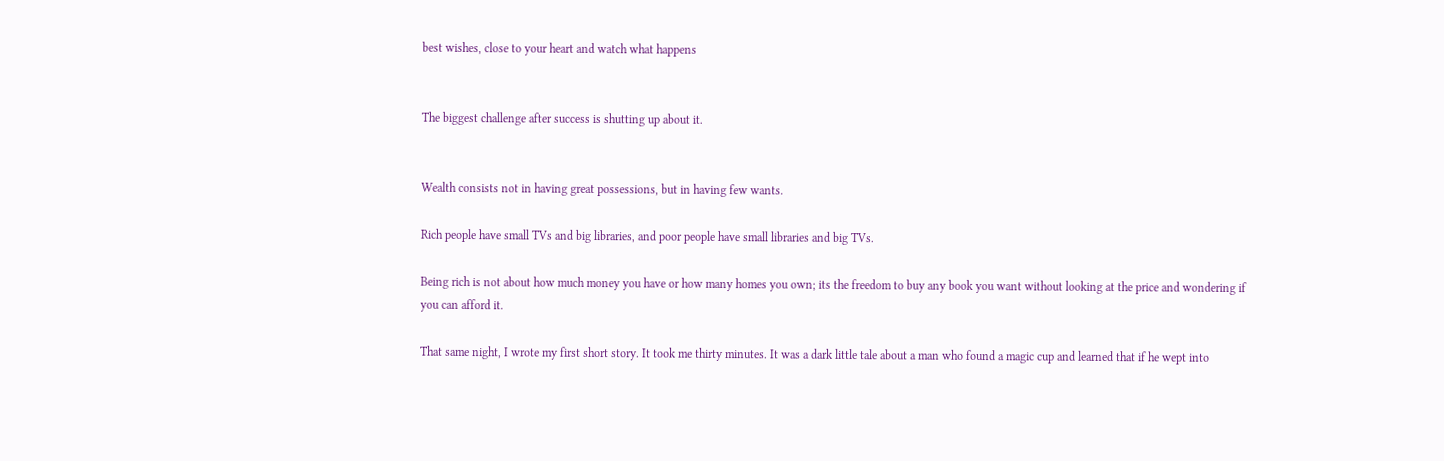best wishes, close to your heart and watch what happens


The biggest challenge after success is shutting up about it.


Wealth consists not in having great possessions, but in having few wants.

Rich people have small TVs and big libraries, and poor people have small libraries and big TVs.

Being rich is not about how much money you have or how many homes you own; its the freedom to buy any book you want without looking at the price and wondering if you can afford it.

That same night, I wrote my first short story. It took me thirty minutes. It was a dark little tale about a man who found a magic cup and learned that if he wept into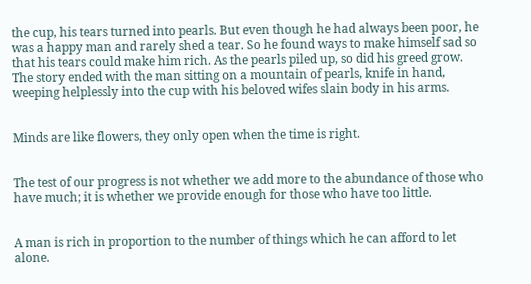the cup, his tears turned into pearls. But even though he had always been poor, he was a happy man and rarely shed a tear. So he found ways to make himself sad so that his tears could make him rich. As the pearls piled up, so did his greed grow. The story ended with the man sitting on a mountain of pearls, knife in hand, weeping helplessly into the cup with his beloved wifes slain body in his arms.


Minds are like flowers, they only open when the time is right.


The test of our progress is not whether we add more to the abundance of those who have much; it is whether we provide enough for those who have too little.


A man is rich in proportion to the number of things which he can afford to let alone.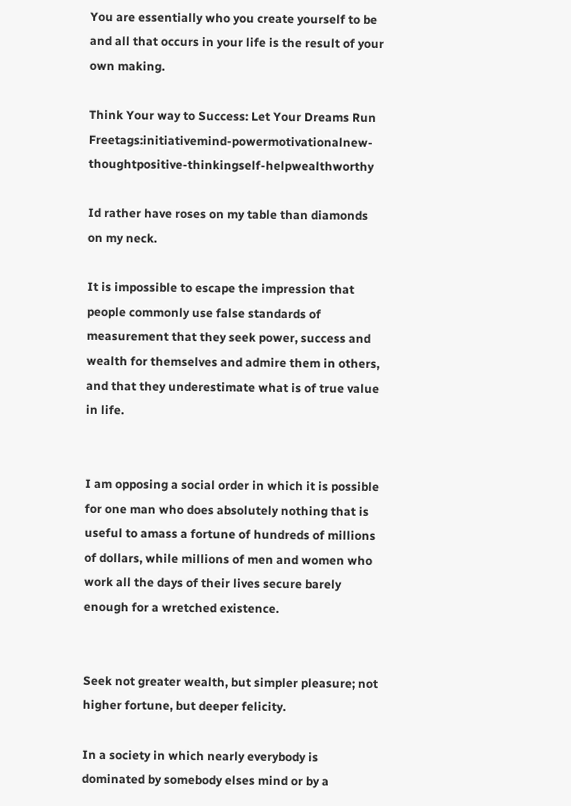You are essentially who you create yourself to be and all that occurs in your life is the result of your own making.

Think Your way to Success: Let Your Dreams Run Freetags:initiativemind-powermotivationalnew-thoughtpositive-thinkingself-helpwealthworthy

Id rather have roses on my table than diamonds on my neck.

It is impossible to escape the impression that people commonly use false standards of measurement that they seek power, success and wealth for themselves and admire them in others, and that they underestimate what is of true value in life.


I am opposing a social order in which it is possible for one man who does absolutely nothing that is useful to amass a fortune of hundreds of millions of dollars, while millions of men and women who work all the days of their lives secure barely enough for a wretched existence.


Seek not greater wealth, but simpler pleasure; not higher fortune, but deeper felicity.

In a society in which nearly everybody is dominated by somebody elses mind or by a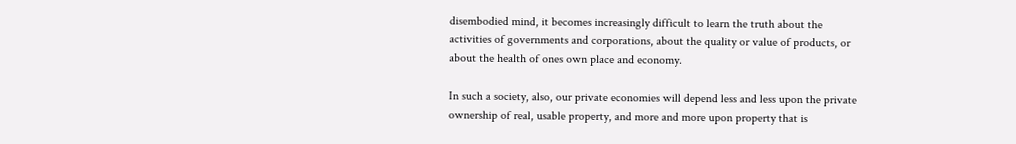disembodied mind, it becomes increasingly difficult to learn the truth about the activities of governments and corporations, about the quality or value of products, or about the health of ones own place and economy.

In such a society, also, our private economies will depend less and less upon the private ownership of real, usable property, and more and more upon property that is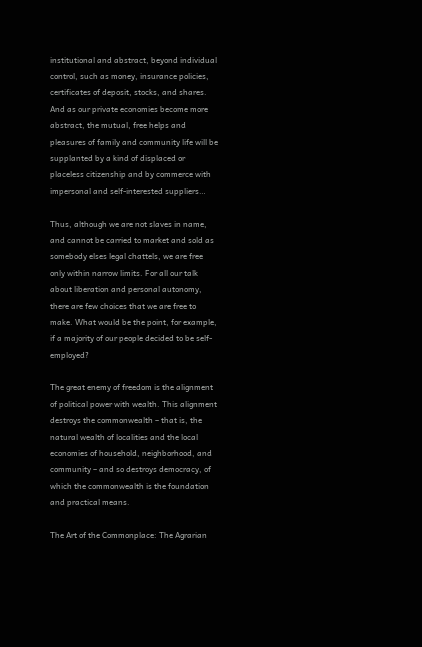institutional and abstract, beyond individual control, such as money, insurance policies, certificates of deposit, stocks, and shares. And as our private economies become more abstract, the mutual, free helps and pleasures of family and community life will be supplanted by a kind of displaced or placeless citizenship and by commerce with impersonal and self-interested suppliers…

Thus, although we are not slaves in name, and cannot be carried to market and sold as somebody elses legal chattels, we are free only within narrow limits. For all our talk about liberation and personal autonomy, there are few choices that we are free to make. What would be the point, for example, if a majority of our people decided to be self-employed?

The great enemy of freedom is the alignment of political power with wealth. This alignment destroys the commonwealth – that is, the natural wealth of localities and the local economies of household, neighborhood, and community – and so destroys democracy, of which the commonwealth is the foundation and practical means.

The Art of the Commonplace: The Agrarian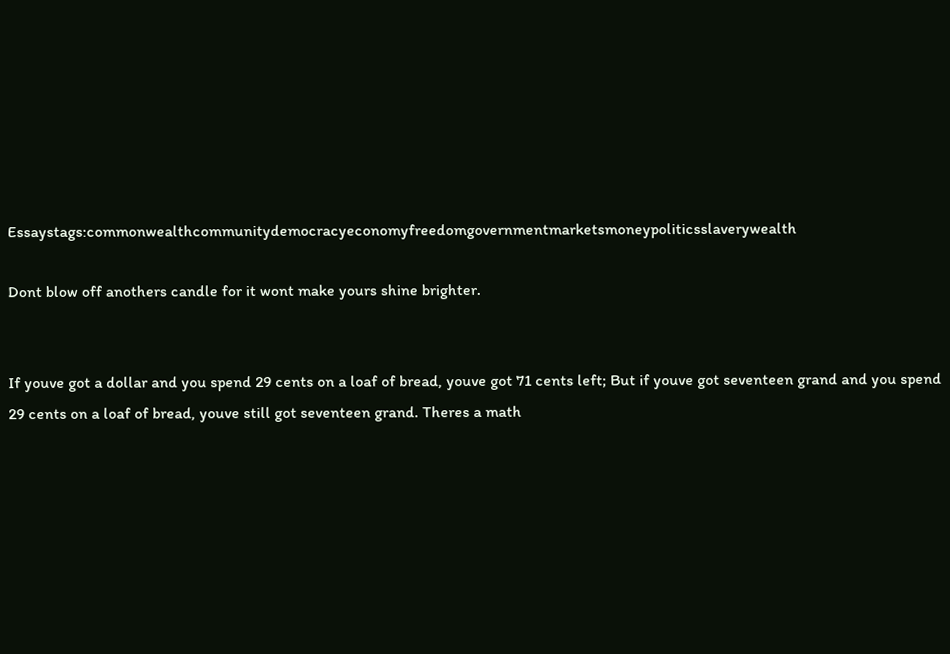Essaystags:commonwealthcommunitydemocracyeconomyfreedomgovernmentmarketsmoneypoliticsslaverywealth

Dont blow off anothers candle for it wont make yours shine brighter.


If youve got a dollar and you spend 29 cents on a loaf of bread, youve got 71 cents left; But if youve got seventeen grand and you spend 29 cents on a loaf of bread, youve still got seventeen grand. Theres a math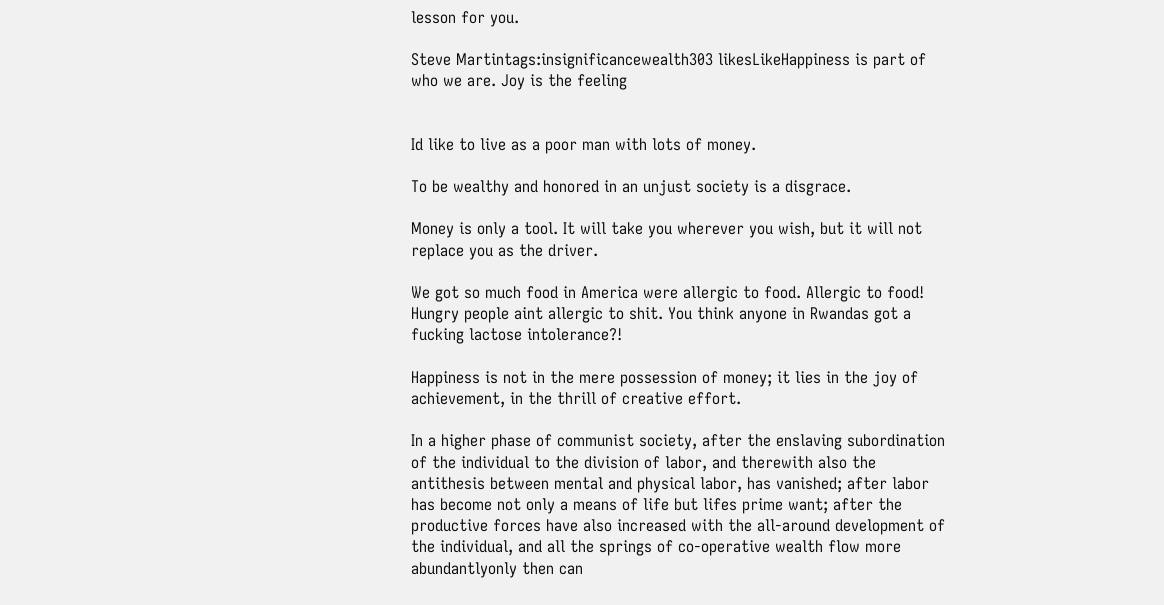lesson for you.

Steve Martintags:insignificancewealth303 likesLikeHappiness is part of who we are. Joy is the feeling


Id like to live as a poor man with lots of money.

To be wealthy and honored in an unjust society is a disgrace.

Money is only a tool. It will take you wherever you wish, but it will not replace you as the driver.

We got so much food in America were allergic to food. Allergic to food! Hungry people aint allergic to shit. You think anyone in Rwandas got a fucking lactose intolerance?!

Happiness is not in the mere possession of money; it lies in the joy of achievement, in the thrill of creative effort.

In a higher phase of communist society, after the enslaving subordination of the individual to the division of labor, and therewith also the antithesis between mental and physical labor, has vanished; after labor has become not only a means of life but lifes prime want; after the productive forces have also increased with the all-around development of the individual, and all the springs of co-operative wealth flow more abundantlyonly then can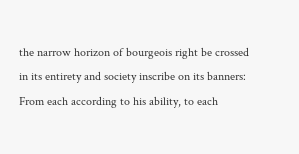the narrow horizon of bourgeois right be crossed in its entirety and society inscribe on its banners: From each according to his ability, to each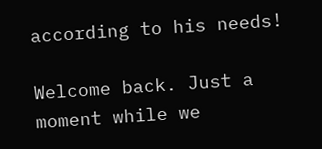according to his needs!

Welcome back. Just a moment while we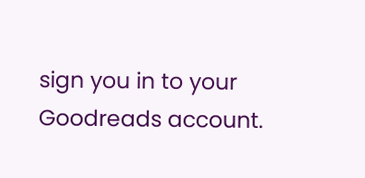sign you in to your Goodreads account.